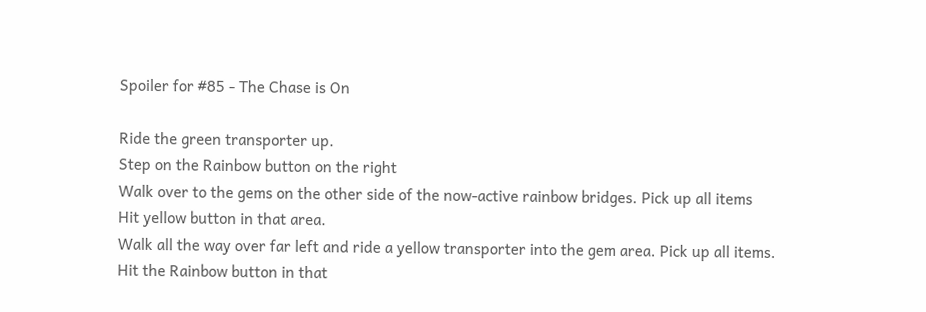Spoiler for #85 - The Chase is On

Ride the green transporter up.
Step on the Rainbow button on the right
Walk over to the gems on the other side of the now-active rainbow bridges. Pick up all items
Hit yellow button in that area.
Walk all the way over far left and ride a yellow transporter into the gem area. Pick up all items.
Hit the Rainbow button in that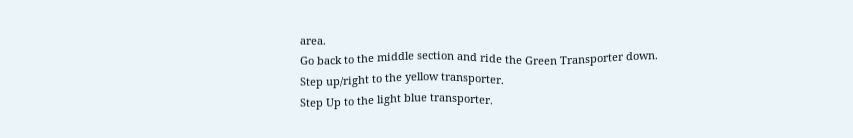area.
Go back to the middle section and ride the Green Transporter down.
Step up/right to the yellow transporter.
Step Up to the light blue transporter.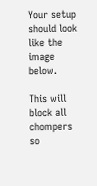Your setup should look like the image below.

This will block all chompers so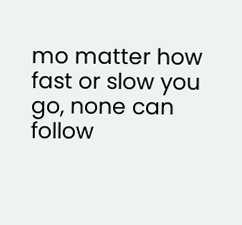mo matter how fast or slow you go, none can follow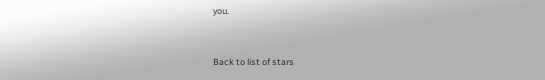you.


Back to list of stars